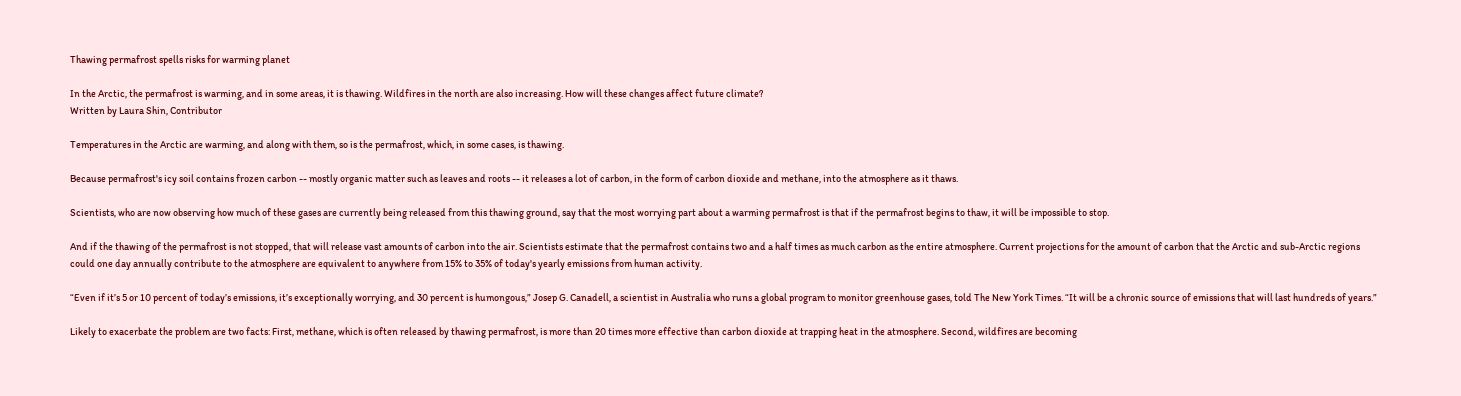Thawing permafrost spells risks for warming planet

In the Arctic, the permafrost is warming, and in some areas, it is thawing. Wildfires in the north are also increasing. How will these changes affect future climate?
Written by Laura Shin, Contributor

Temperatures in the Arctic are warming, and along with them, so is the permafrost, which, in some cases, is thawing.

Because permafrost's icy soil contains frozen carbon -- mostly organic matter such as leaves and roots -- it releases a lot of carbon, in the form of carbon dioxide and methane, into the atmosphere as it thaws.

Scientists, who are now observing how much of these gases are currently being released from this thawing ground, say that the most worrying part about a warming permafrost is that if the permafrost begins to thaw, it will be impossible to stop.

And if the thawing of the permafrost is not stopped, that will release vast amounts of carbon into the air. Scientists estimate that the permafrost contains two and a half times as much carbon as the entire atmosphere. Current projections for the amount of carbon that the Arctic and sub-Arctic regions could one day annually contribute to the atmosphere are equivalent to anywhere from 15% to 35% of today's yearly emissions from human activity.

“Even if it’s 5 or 10 percent of today’s emissions, it’s exceptionally worrying, and 30 percent is humongous,” Josep G. Canadell, a scientist in Australia who runs a global program to monitor greenhouse gases, told The New York Times. “It will be a chronic source of emissions that will last hundreds of years.”

Likely to exacerbate the problem are two facts: First, methane, which is often released by thawing permafrost, is more than 20 times more effective than carbon dioxide at trapping heat in the atmosphere. Second, wildfires are becoming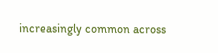increasingly common across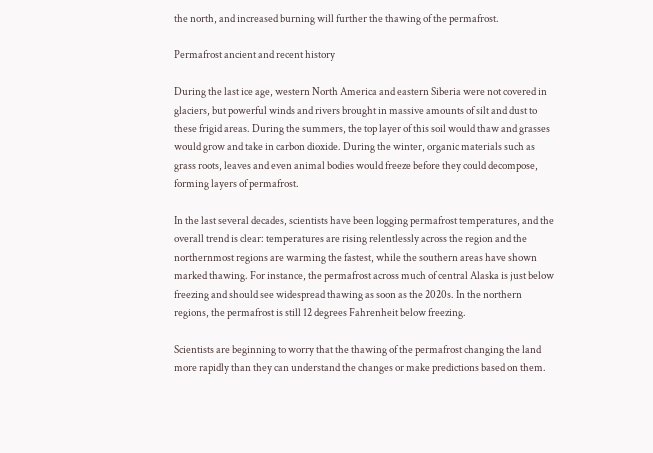the north, and increased burning will further the thawing of the permafrost.

Permafrost ancient and recent history

During the last ice age, western North America and eastern Siberia were not covered in glaciers, but powerful winds and rivers brought in massive amounts of silt and dust to these frigid areas. During the summers, the top layer of this soil would thaw and grasses would grow and take in carbon dioxide. During the winter, organic materials such as grass roots, leaves and even animal bodies would freeze before they could decompose, forming layers of permafrost.

In the last several decades, scientists have been logging permafrost temperatures, and the overall trend is clear: temperatures are rising relentlessly across the region and the northernmost regions are warming the fastest, while the southern areas have shown marked thawing. For instance, the permafrost across much of central Alaska is just below freezing and should see widespread thawing as soon as the 2020s. In the northern regions, the permafrost is still 12 degrees Fahrenheit below freezing.

Scientists are beginning to worry that the thawing of the permafrost changing the land more rapidly than they can understand the changes or make predictions based on them.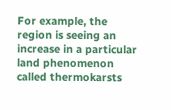For example, the region is seeing an increase in a particular land phenomenon called thermokarsts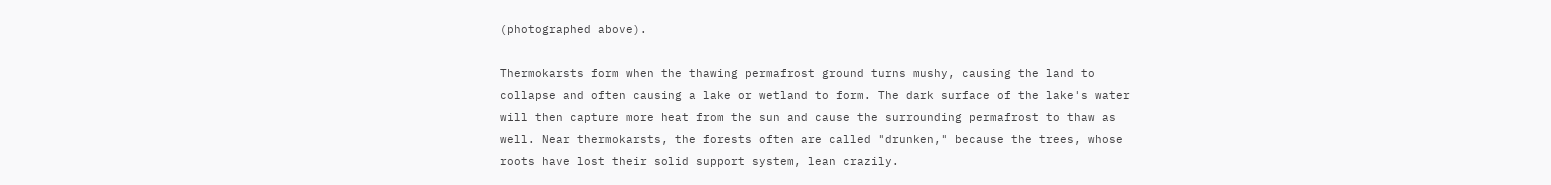(photographed above).

Thermokarsts form when the thawing permafrost ground turns mushy, causing the land to collapse and often causing a lake or wetland to form. The dark surface of the lake's water will then capture more heat from the sun and cause the surrounding permafrost to thaw as well. Near thermokarsts, the forests often are called "drunken," because the trees, whose roots have lost their solid support system, lean crazily.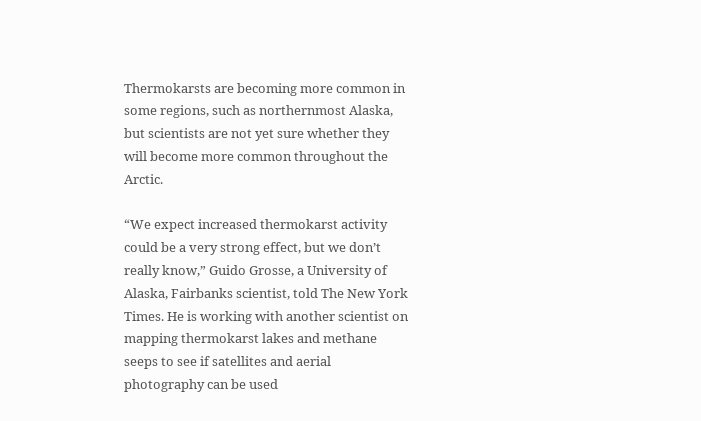Thermokarsts are becoming more common in some regions, such as northernmost Alaska, but scientists are not yet sure whether they will become more common throughout the Arctic.

“We expect increased thermokarst activity could be a very strong effect, but we don’t really know,” Guido Grosse, a University of Alaska, Fairbanks scientist, told The New York Times. He is working with another scientist on mapping thermokarst lakes and methane seeps to see if satellites and aerial photography can be used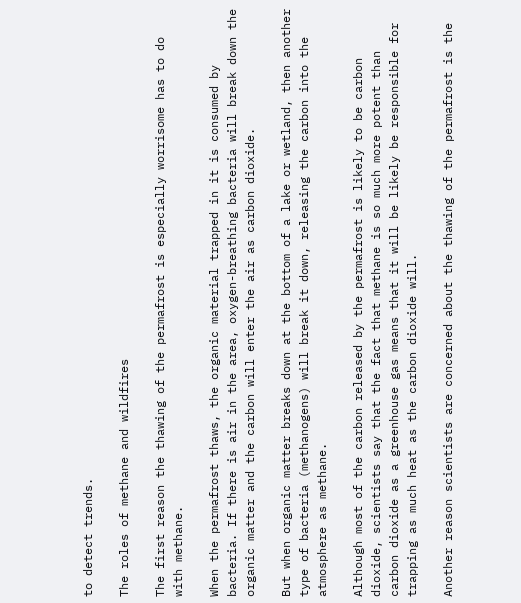to detect trends.

The roles of methane and wildfires

The first reason the thawing of the permafrost is especially worrisome has to do with methane.

When the permafrost thaws, the organic material trapped in it is consumed by bacteria. If there is air in the area, oxygen-breathing bacteria will break down the organic matter and the carbon will enter the air as carbon dioxide.

But when organic matter breaks down at the bottom of a lake or wetland, then another type of bacteria (methanogens) will break it down, releasing the carbon into the atmosphere as methane.

Although most of the carbon released by the permafrost is likely to be carbon dioxide, scientists say that the fact that methane is so much more potent than carbon dioxide as a greenhouse gas means that it will be likely be responsible for trapping as much heat as the carbon dioxide will.

Another reason scientists are concerned about the thawing of the permafrost is the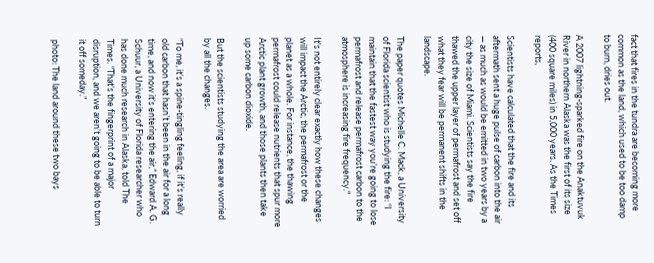fact that fires in the tundra are becoming more common as the land, which used to be too damp to burn, dries out.

A 2007 lightning-sparked fire on the Anaktuvuk River in northern Alaska was the first of its size (400 square miles) in 5,000 years. As the Times reports,

Scientists have calculated that the fire and its aftermath sent a huge pulse of carbon into the air — as much as would be emitted in two years by a city the size of Miami. Scientists say the fire thawed the upper layer of permafrost and set off what they fear will be permanent shifts in the landscape.

The paper quotes Michelle C. Mack, a University of Florida scientist who is studying the fire: “I maintain that the fastest way you’re going to lose permafrost and release permafrost carbon to the atmosphere is increasing fire frequency."

It's not entirely clear exactly how these changes will impact the Arctic, the permafrost or the planet as a whole. For instance, the thawing permafrost could release nutrients that spur more Arctic plant growth, and those plants then take up some carbon dioxide.

But the scientists studying the area are worried by all the changes.

“To me, it’s a spine-tingling feeling, if it’s really old carbon that hasn’t been in the air for a long time, and now it’s entering the air,” Edward A. G. Schuur, a University of Florida researcher who has done much research in Alaska, told The Times. “That’s the fingerprint of a major disruption, and we aren’t going to be able to turn it off someday.”

photo: The land around these two bays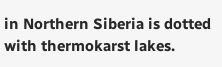in Northern Siberia is dotted with thermokarst lakes.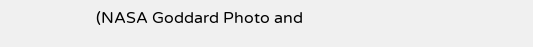(NASA Goddard Photo and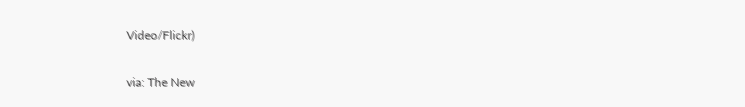Video/Flickr)

via: The New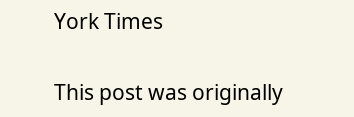York Times

This post was originally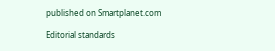published on Smartplanet.com

Editorial standards